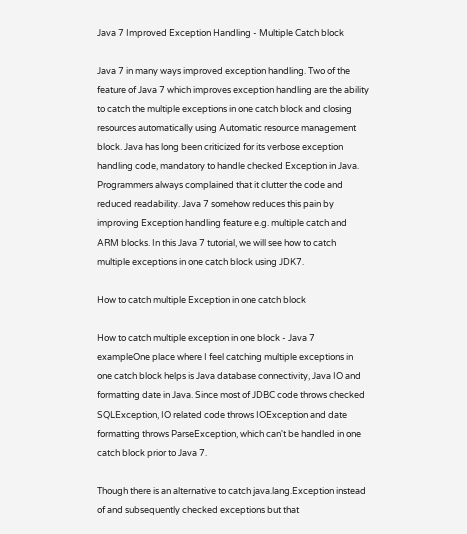Java 7 Improved Exception Handling - Multiple Catch block

Java 7 in many ways improved exception handling. Two of the feature of Java 7 which improves exception handling are the ability to catch the multiple exceptions in one catch block and closing resources automatically using Automatic resource management block. Java has long been criticized for its verbose exception handling code, mandatory to handle checked Exception in Java. Programmers always complained that it clutter the code and reduced readability. Java 7 somehow reduces this pain by improving Exception handling feature e.g. multiple catch and ARM blocks. In this Java 7 tutorial, we will see how to catch multiple exceptions in one catch block using JDK7.

How to catch multiple Exception in one catch block

How to catch multiple exception in one block - Java 7 exampleOne place where I feel catching multiple exceptions in one catch block helps is Java database connectivity, Java IO and formatting date in Java. Since most of JDBC code throws checked SQLException, IO related code throws IOException and date formatting throws ParseException, which can't be handled in one catch block prior to Java 7.

Though there is an alternative to catch java.lang.Exception instead of and subsequently checked exceptions but that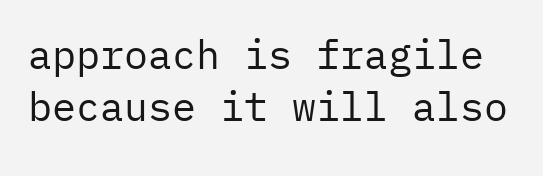approach is fragile because it will also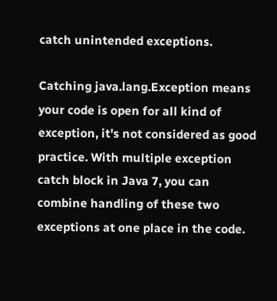catch unintended exceptions.

Catching java.lang.Exception means your code is open for all kind of exception, it's not considered as good practice. With multiple exception catch block in Java 7, you can combine handling of these two exceptions at one place in the code.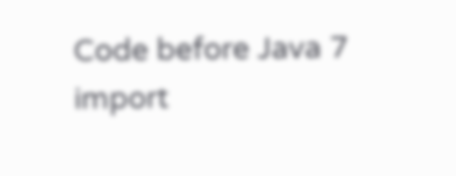Code before Java 7
import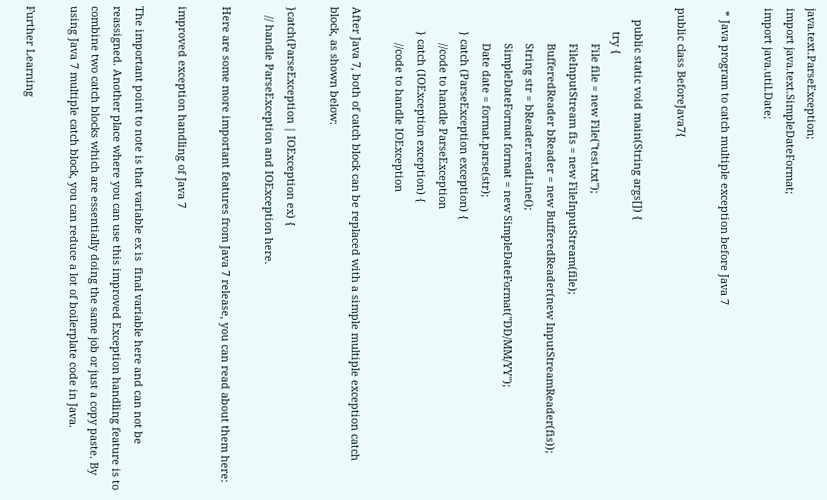java.text.ParseException;
import java.text.SimpleDateFormat;
import java.util.Date;

 * Java program to catch multiple exception before Java 7

public class BeforeJava7{

    public static void main(String args[]) {
        try {
            File file = new File("test.txt");
            FileInputStream fis = new FileInputStream(file);
            BufferedReader bReader = new BufferedReader(new InputStreamReader(fis));
            String str = bReader.readLine();
            SimpleDateFormat format = new SimpleDateFormat("DD/MM/YY");
            Date date = format.parse(str);
        } catch (ParseException exception) {
            //code to handle ParseException
        } catch (IOException exception) {
            //code to handle IOException

After Java 7, both of catch block can be replaced with a simple multiple exception catch block, as shown below:

}catch(ParseException | IOException ex) {
   // handle ParseException and IOException here.

Here are some more important features from Java 7 release, you can read about them here:

improved exception handling of Java 7

The important point to note is that variable ex is  final variable here and can not be reassigned. Another place where you can use this improved Exception handling feature is to combine two catch blocks which are essentially doing the same job or just a copy paste. By using Java 7 multiple catch block, you can reduce a lot of boilerplate code in Java.

Further Learning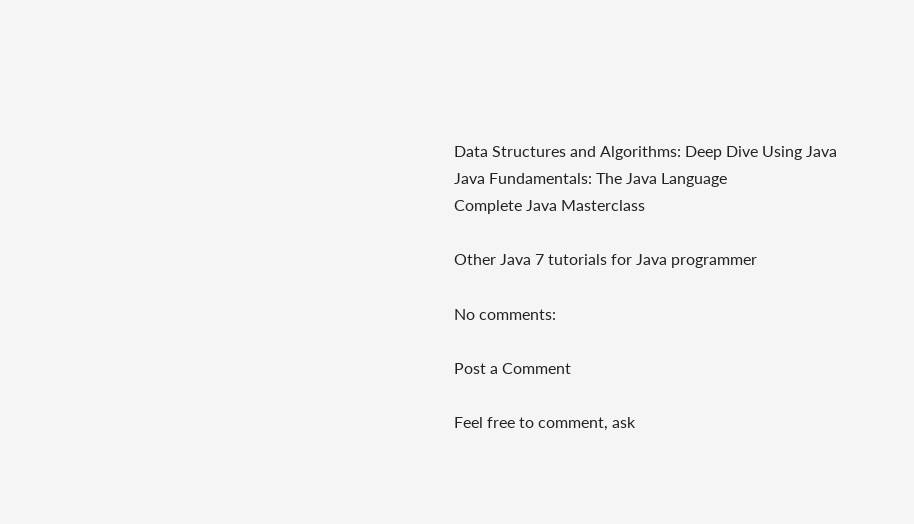Data Structures and Algorithms: Deep Dive Using Java
Java Fundamentals: The Java Language
Complete Java Masterclass

Other Java 7 tutorials for Java programmer

No comments:

Post a Comment

Feel free to comment, ask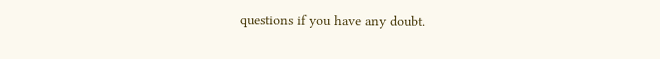questions if you have any doubt.